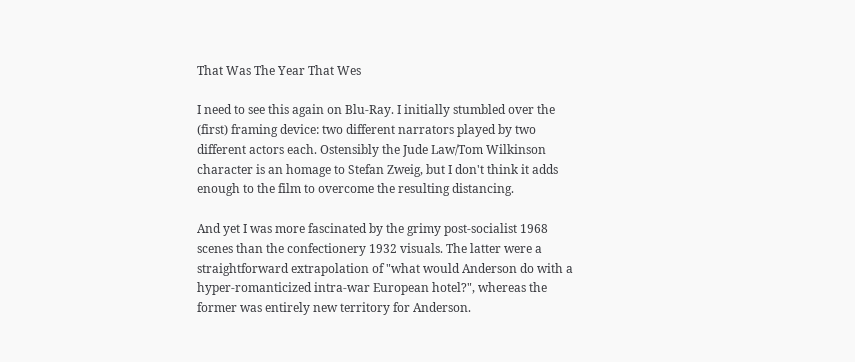That Was The Year That Wes

I need to see this again on Blu-Ray. I initially stumbled over the (first) framing device: two different narrators played by two different actors each. Ostensibly the Jude Law/Tom Wilkinson character is an homage to Stefan Zweig, but I don't think it adds enough to the film to overcome the resulting distancing.

And yet I was more fascinated by the grimy post-socialist 1968 scenes than the confectionery 1932 visuals. The latter were a straightforward extrapolation of "what would Anderson do with a hyper-romanticized intra-war European hotel?", whereas the former was entirely new territory for Anderson.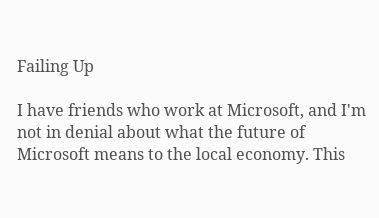Failing Up

I have friends who work at Microsoft, and I'm not in denial about what the future of Microsoft means to the local economy. This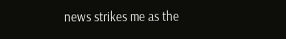news strikes me as the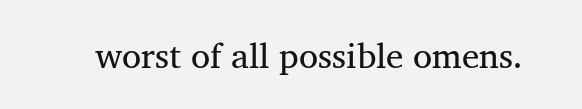worst of all possible omens.